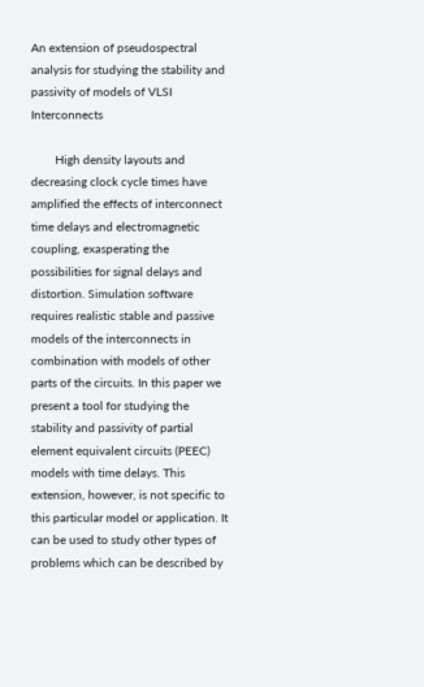An extension of pseudospectral analysis for studying the stability and passivity of models of VLSI Interconnects

        High density layouts and decreasing clock cycle times have amplified the effects of interconnect time delays and electromagnetic coupling, exasperating the possibilities for signal delays and distortion. Simulation software requires realistic stable and passive models of the interconnects in combination with models of other parts of the circuits. In this paper we present a tool for studying the stability and passivity of partial element equivalent circuits (PEEC) models with time delays. This extension, however, is not specific to this particular model or application. It can be used to study other types of problems which can be described by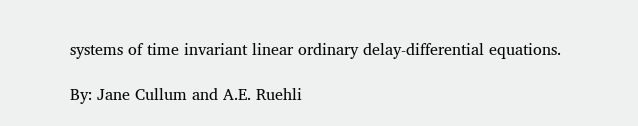systems of time invariant linear ordinary delay-differential equations.

By: Jane Cullum and A.E. Ruehli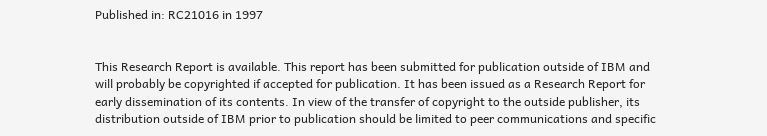Published in: RC21016 in 1997


This Research Report is available. This report has been submitted for publication outside of IBM and will probably be copyrighted if accepted for publication. It has been issued as a Research Report for early dissemination of its contents. In view of the transfer of copyright to the outside publisher, its distribution outside of IBM prior to publication should be limited to peer communications and specific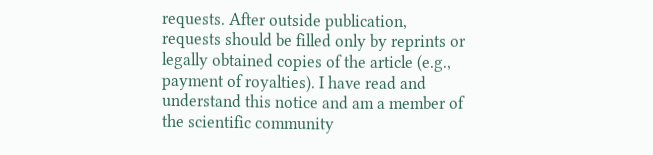requests. After outside publication, requests should be filled only by reprints or legally obtained copies of the article (e.g., payment of royalties). I have read and understand this notice and am a member of the scientific community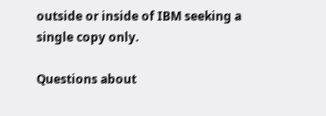outside or inside of IBM seeking a single copy only.

Questions about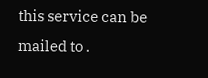this service can be mailed to .